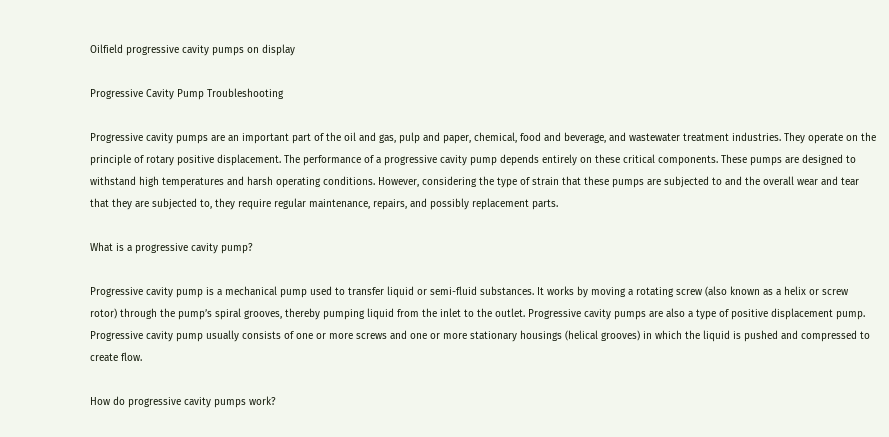Oilfield progressive cavity pumps on display

Progressive Cavity Pump Troubleshooting

Progressive cavity pumps are an important part of the oil and gas, pulp and paper, chemical, food and beverage, and wastewater treatment industries. They operate on the principle of rotary positive displacement. The performance of a progressive cavity pump depends entirely on these critical components. These pumps are designed to withstand high temperatures and harsh operating conditions. However, considering the type of strain that these pumps are subjected to and the overall wear and tear that they are subjected to, they require regular maintenance, repairs, and possibly replacement parts.

What is a progressive cavity pump?

Progressive cavity pump is a mechanical pump used to transfer liquid or semi-fluid substances. It works by moving a rotating screw (also known as a helix or screw rotor) through the pump’s spiral grooves, thereby pumping liquid from the inlet to the outlet. Progressive cavity pumps are also a type of positive displacement pump. Progressive cavity pump usually consists of one or more screws and one or more stationary housings (helical grooves) in which the liquid is pushed and compressed to create flow.

How do progressive cavity pumps work?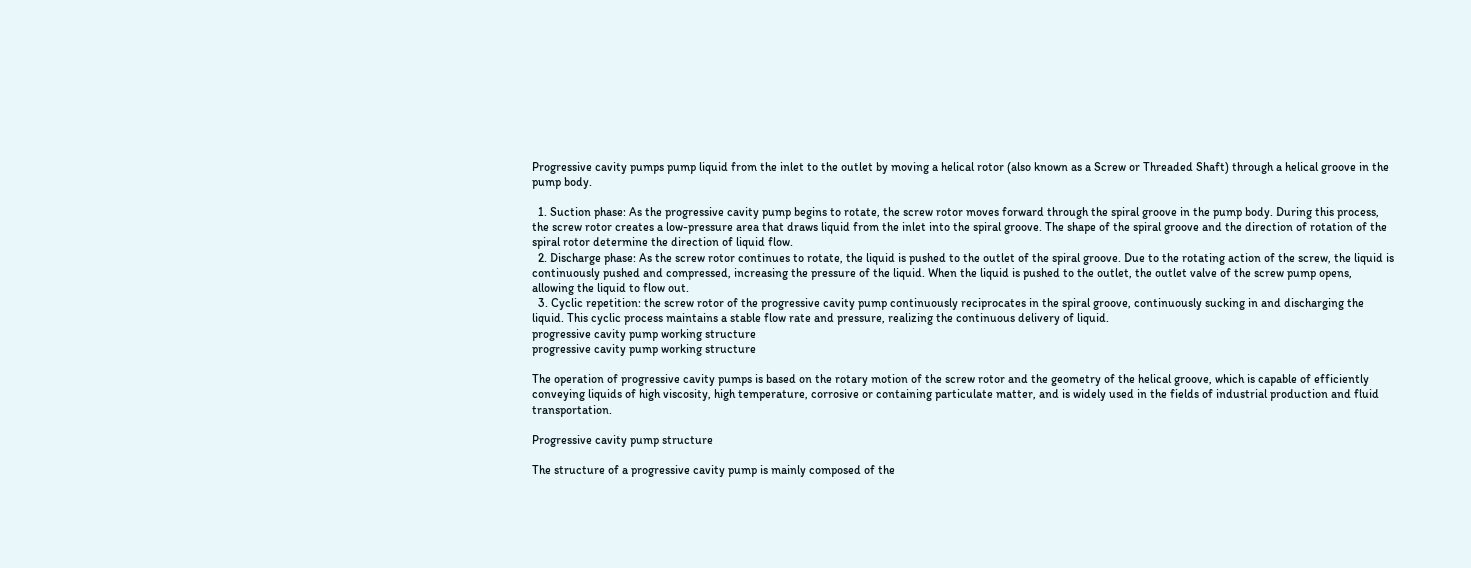Progressive cavity pumps pump liquid from the inlet to the outlet by moving a helical rotor (also known as a Screw or Threaded Shaft) through a helical groove in the pump body.

  1. Suction phase: As the progressive cavity pump begins to rotate, the screw rotor moves forward through the spiral groove in the pump body. During this process, the screw rotor creates a low-pressure area that draws liquid from the inlet into the spiral groove. The shape of the spiral groove and the direction of rotation of the spiral rotor determine the direction of liquid flow.
  2. Discharge phase: As the screw rotor continues to rotate, the liquid is pushed to the outlet of the spiral groove. Due to the rotating action of the screw, the liquid is continuously pushed and compressed, increasing the pressure of the liquid. When the liquid is pushed to the outlet, the outlet valve of the screw pump opens, allowing the liquid to flow out.
  3. Cyclic repetition: the screw rotor of the progressive cavity pump continuously reciprocates in the spiral groove, continuously sucking in and discharging the liquid. This cyclic process maintains a stable flow rate and pressure, realizing the continuous delivery of liquid.
progressive cavity pump working structure
progressive cavity pump working structure

The operation of progressive cavity pumps is based on the rotary motion of the screw rotor and the geometry of the helical groove, which is capable of efficiently conveying liquids of high viscosity, high temperature, corrosive or containing particulate matter, and is widely used in the fields of industrial production and fluid transportation.

Progressive cavity pump structure

The structure of a progressive cavity pump is mainly composed of the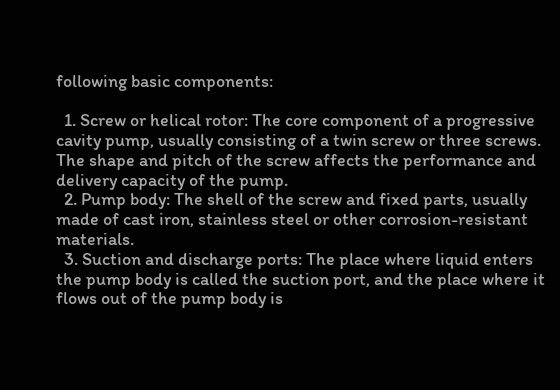following basic components:

  1. Screw or helical rotor: The core component of a progressive cavity pump, usually consisting of a twin screw or three screws. The shape and pitch of the screw affects the performance and delivery capacity of the pump.
  2. Pump body: The shell of the screw and fixed parts, usually made of cast iron, stainless steel or other corrosion-resistant materials.
  3. Suction and discharge ports: The place where liquid enters the pump body is called the suction port, and the place where it flows out of the pump body is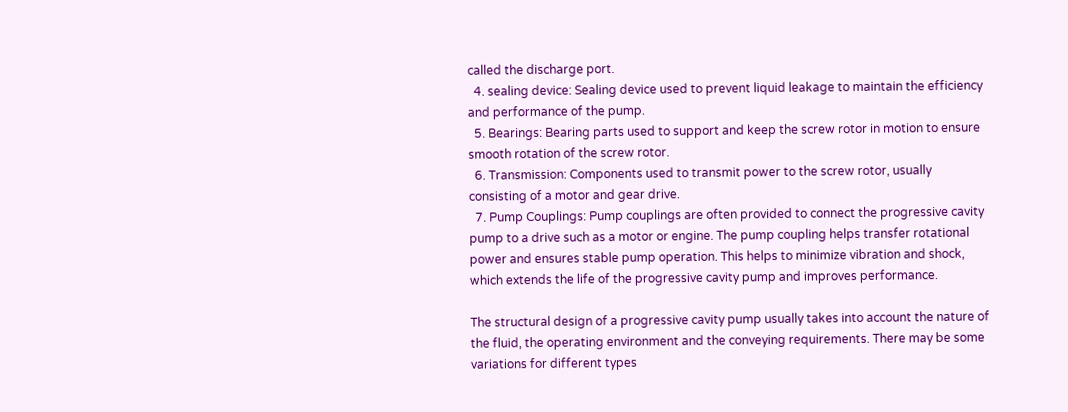called the discharge port.
  4. sealing device: Sealing device used to prevent liquid leakage to maintain the efficiency and performance of the pump.
  5. Bearings: Bearing parts used to support and keep the screw rotor in motion to ensure smooth rotation of the screw rotor.
  6. Transmission: Components used to transmit power to the screw rotor, usually consisting of a motor and gear drive.
  7. Pump Couplings: Pump couplings are often provided to connect the progressive cavity pump to a drive such as a motor or engine. The pump coupling helps transfer rotational power and ensures stable pump operation. This helps to minimize vibration and shock, which extends the life of the progressive cavity pump and improves performance.

The structural design of a progressive cavity pump usually takes into account the nature of the fluid, the operating environment and the conveying requirements. There may be some variations for different types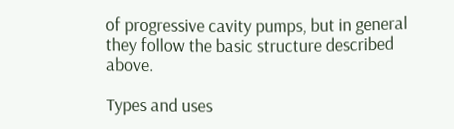of progressive cavity pumps, but in general they follow the basic structure described above.

Types and uses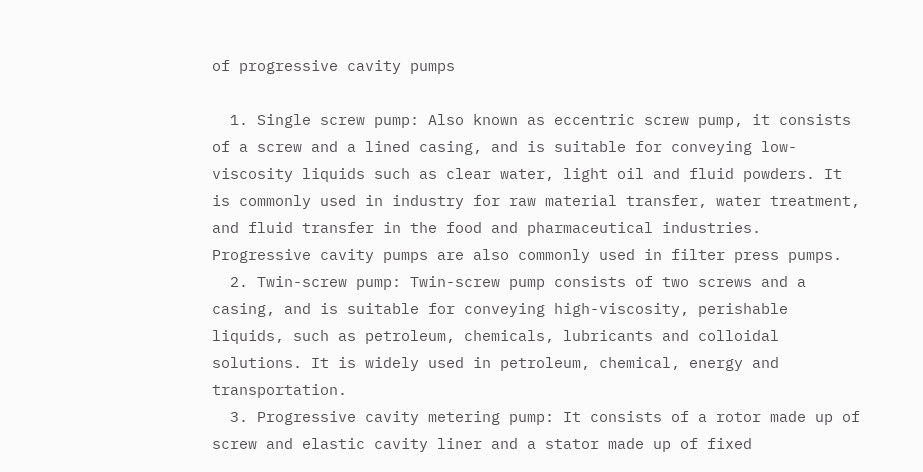of progressive cavity pumps

  1. Single screw pump: Also known as eccentric screw pump, it consists of a screw and a lined casing, and is suitable for conveying low-viscosity liquids such as clear water, light oil and fluid powders. It is commonly used in industry for raw material transfer, water treatment, and fluid transfer in the food and pharmaceutical industries. Progressive cavity pumps are also commonly used in filter press pumps.
  2. Twin-screw pump: Twin-screw pump consists of two screws and a casing, and is suitable for conveying high-viscosity, perishable liquids, such as petroleum, chemicals, lubricants and colloidal solutions. It is widely used in petroleum, chemical, energy and transportation.
  3. Progressive cavity metering pump: It consists of a rotor made up of screw and elastic cavity liner and a stator made up of fixed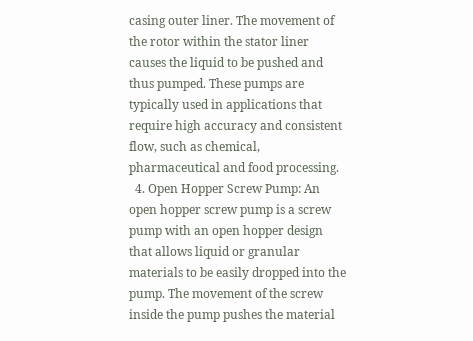casing outer liner. The movement of the rotor within the stator liner causes the liquid to be pushed and thus pumped. These pumps are typically used in applications that require high accuracy and consistent flow, such as chemical, pharmaceutical and food processing.
  4. Open Hopper Screw Pump: An open hopper screw pump is a screw pump with an open hopper design that allows liquid or granular materials to be easily dropped into the pump. The movement of the screw inside the pump pushes the material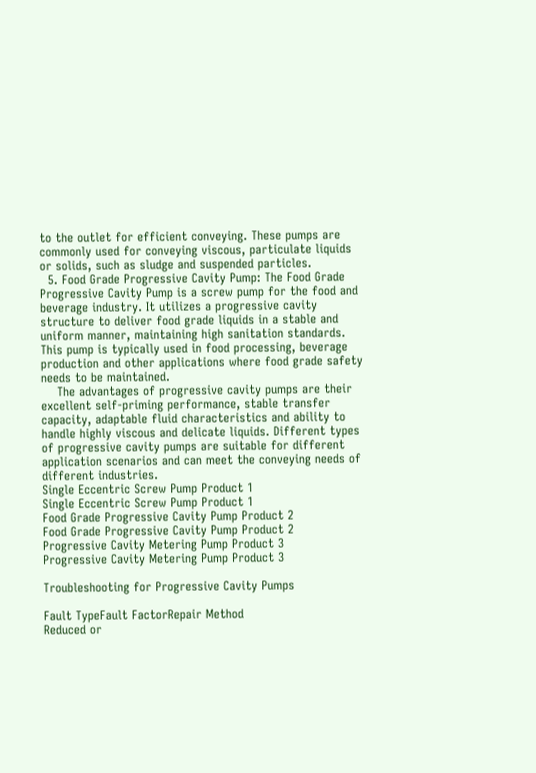to the outlet for efficient conveying. These pumps are commonly used for conveying viscous, particulate liquids or solids, such as sludge and suspended particles.
  5. Food Grade Progressive Cavity Pump: The Food Grade Progressive Cavity Pump is a screw pump for the food and beverage industry. It utilizes a progressive cavity structure to deliver food grade liquids in a stable and uniform manner, maintaining high sanitation standards. This pump is typically used in food processing, beverage production and other applications where food grade safety needs to be maintained.
    The advantages of progressive cavity pumps are their excellent self-priming performance, stable transfer capacity, adaptable fluid characteristics and ability to handle highly viscous and delicate liquids. Different types of progressive cavity pumps are suitable for different application scenarios and can meet the conveying needs of different industries.
Single Eccentric Screw Pump Product 1
Single Eccentric Screw Pump Product 1
Food Grade Progressive Cavity Pump Product 2
Food Grade Progressive Cavity Pump Product 2
Progressive Cavity Metering Pump Product 3
Progressive Cavity Metering Pump Product 3

Troubleshooting for Progressive Cavity Pumps

Fault TypeFault FactorRepair Method
Reduced or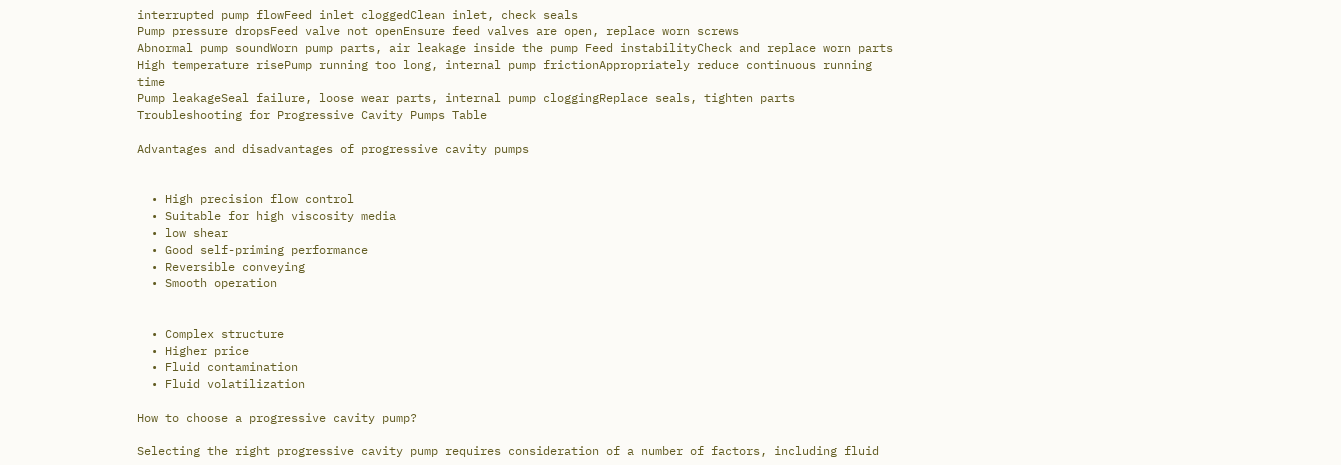interrupted pump flowFeed inlet cloggedClean inlet, check seals
Pump pressure dropsFeed valve not openEnsure feed valves are open, replace worn screws
Abnormal pump soundWorn pump parts, air leakage inside the pump Feed instabilityCheck and replace worn parts
High temperature risePump running too long, internal pump frictionAppropriately reduce continuous running time
Pump leakageSeal failure, loose wear parts, internal pump cloggingReplace seals, tighten parts
Troubleshooting for Progressive Cavity Pumps Table

Advantages and disadvantages of progressive cavity pumps


  • High precision flow control
  • Suitable for high viscosity media
  • low shear
  • Good self-priming performance
  • Reversible conveying
  • Smooth operation


  • Complex structure
  • Higher price
  • Fluid contamination
  • Fluid volatilization

How to choose a progressive cavity pump?

Selecting the right progressive cavity pump requires consideration of a number of factors, including fluid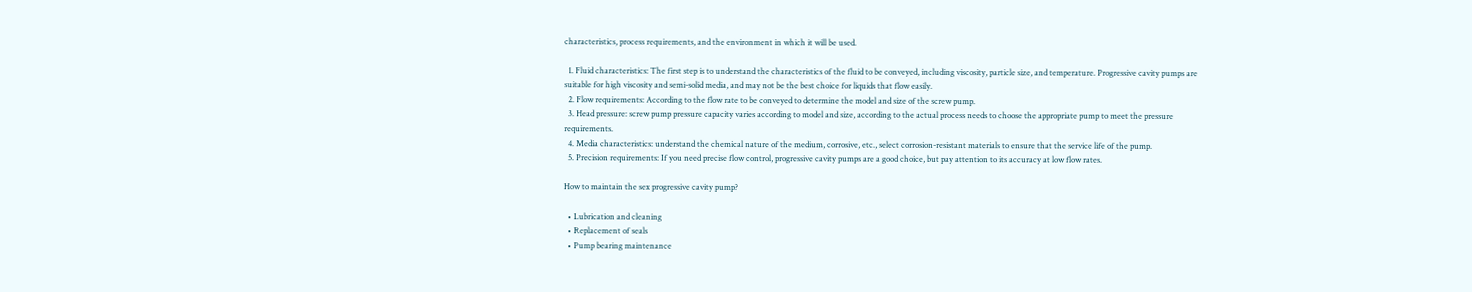characteristics, process requirements, and the environment in which it will be used.

  1. Fluid characteristics: The first step is to understand the characteristics of the fluid to be conveyed, including viscosity, particle size, and temperature. Progressive cavity pumps are suitable for high viscosity and semi-solid media, and may not be the best choice for liquids that flow easily.
  2. Flow requirements: According to the flow rate to be conveyed to determine the model and size of the screw pump.
  3. Head pressure: screw pump pressure capacity varies according to model and size, according to the actual process needs to choose the appropriate pump to meet the pressure requirements.
  4. Media characteristics: understand the chemical nature of the medium, corrosive, etc., select corrosion-resistant materials to ensure that the service life of the pump.
  5. Precision requirements: If you need precise flow control, progressive cavity pumps are a good choice, but pay attention to its accuracy at low flow rates.

How to maintain the sex progressive cavity pump?

  • Lubrication and cleaning
  • Replacement of seals
  • Pump bearing maintenance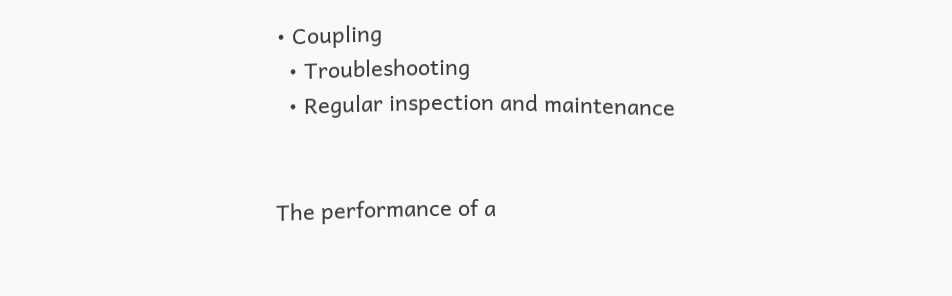• Coupling
  • Troubleshooting
  • Regular inspection and maintenance


The performance of a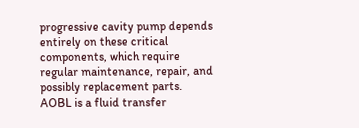progressive cavity pump depends entirely on these critical components, which require regular maintenance, repair, and possibly replacement parts. AOBL is a fluid transfer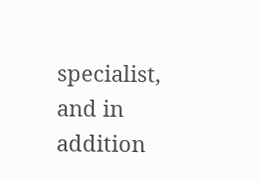specialist, and in addition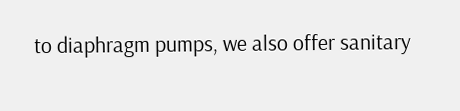to diaphragm pumps, we also offer sanitary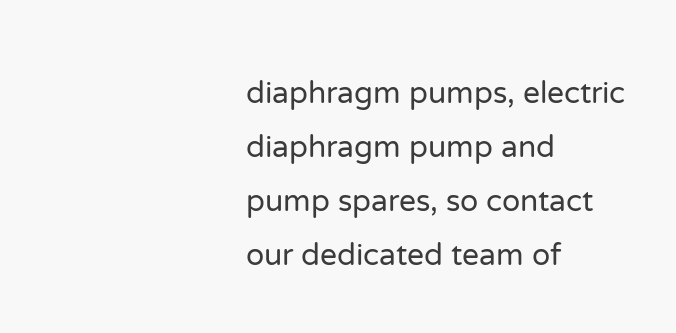diaphragm pumps, electric diaphragm pump and pump spares, so contact our dedicated team of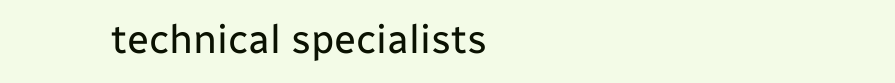technical specialists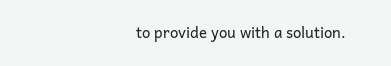to provide you with a solution.